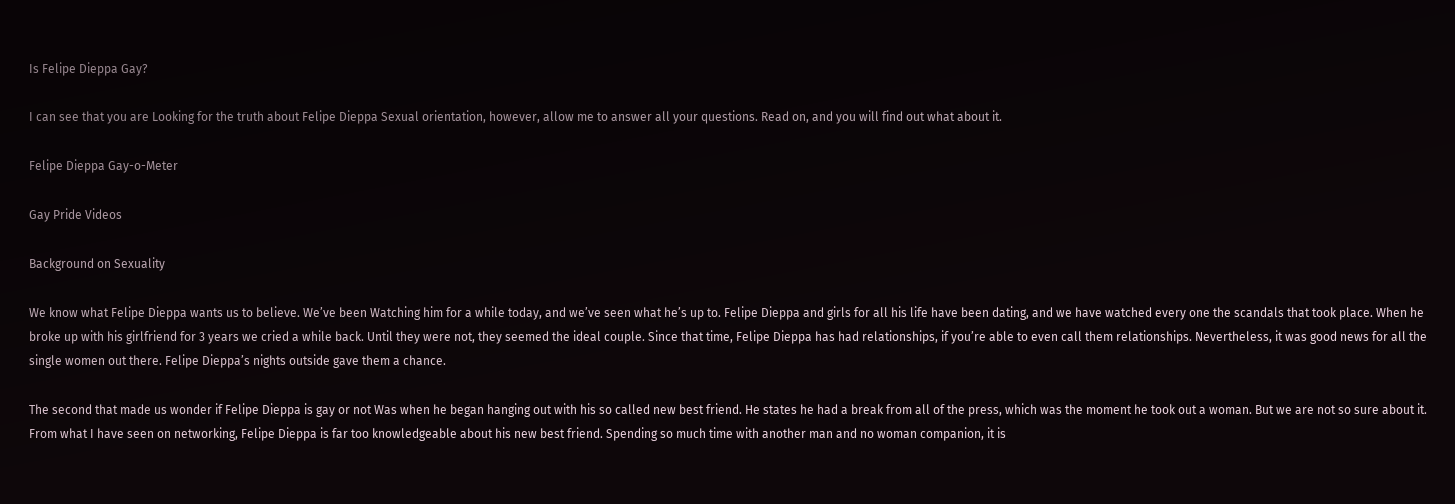Is Felipe Dieppa Gay?

I can see that you are Looking for the truth about Felipe Dieppa Sexual orientation, however, allow me to answer all your questions. Read on, and you will find out what about it.

Felipe Dieppa Gay-o-Meter

Gay Pride Videos

Background on Sexuality

We know what Felipe Dieppa wants us to believe. We’ve been Watching him for a while today, and we’ve seen what he’s up to. Felipe Dieppa and girls for all his life have been dating, and we have watched every one the scandals that took place. When he broke up with his girlfriend for 3 years we cried a while back. Until they were not, they seemed the ideal couple. Since that time, Felipe Dieppa has had relationships, if you’re able to even call them relationships. Nevertheless, it was good news for all the single women out there. Felipe Dieppa’s nights outside gave them a chance.

The second that made us wonder if Felipe Dieppa is gay or not Was when he began hanging out with his so called new best friend. He states he had a break from all of the press, which was the moment he took out a woman. But we are not so sure about it. From what I have seen on networking, Felipe Dieppa is far too knowledgeable about his new best friend. Spending so much time with another man and no woman companion, it is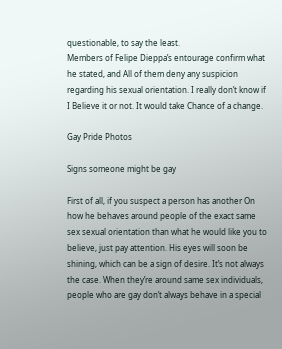questionable, to say the least.
Members of Felipe Dieppa’s entourage confirm what he stated, and All of them deny any suspicion regarding his sexual orientation. I really don’t know if I Believe it or not. It would take Chance of a change.

Gay Pride Photos

Signs someone might be gay

First of all, if you suspect a person has another On how he behaves around people of the exact same sex sexual orientation than what he would like you to believe, just pay attention. His eyes will soon be shining, which can be a sign of desire. It’s not always the case. When they’re around same sex individuals, people who are gay don’t always behave in a special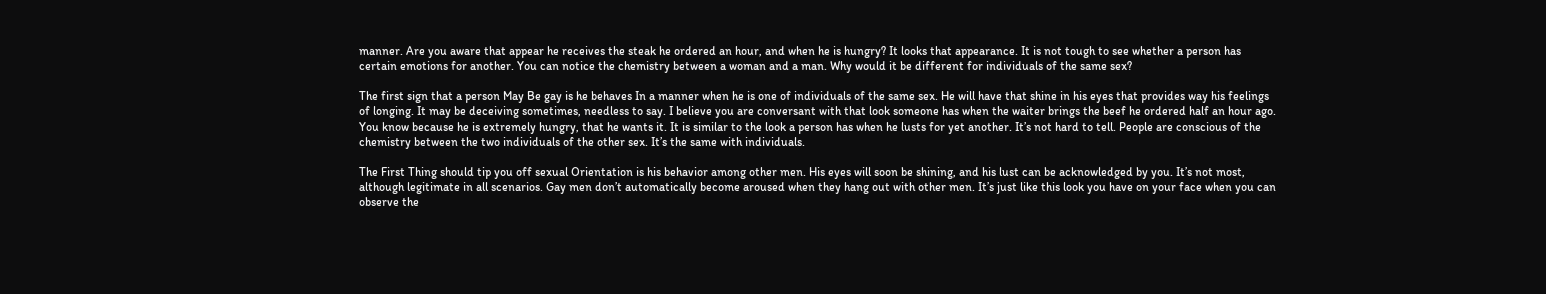manner. Are you aware that appear he receives the steak he ordered an hour, and when he is hungry? It looks that appearance. It is not tough to see whether a person has certain emotions for another. You can notice the chemistry between a woman and a man. Why would it be different for individuals of the same sex?

The first sign that a person May Be gay is he behaves In a manner when he is one of individuals of the same sex. He will have that shine in his eyes that provides way his feelings of longing. It may be deceiving sometimes, needless to say. I believe you are conversant with that look someone has when the waiter brings the beef he ordered half an hour ago. You know because he is extremely hungry, that he wants it. It is similar to the look a person has when he lusts for yet another. It’s not hard to tell. People are conscious of the chemistry between the two individuals of the other sex. It’s the same with individuals.

The First Thing should tip you off sexual Orientation is his behavior among other men. His eyes will soon be shining, and his lust can be acknowledged by you. It’s not most, although legitimate in all scenarios. Gay men don’t automatically become aroused when they hang out with other men. It’s just like this look you have on your face when you can observe the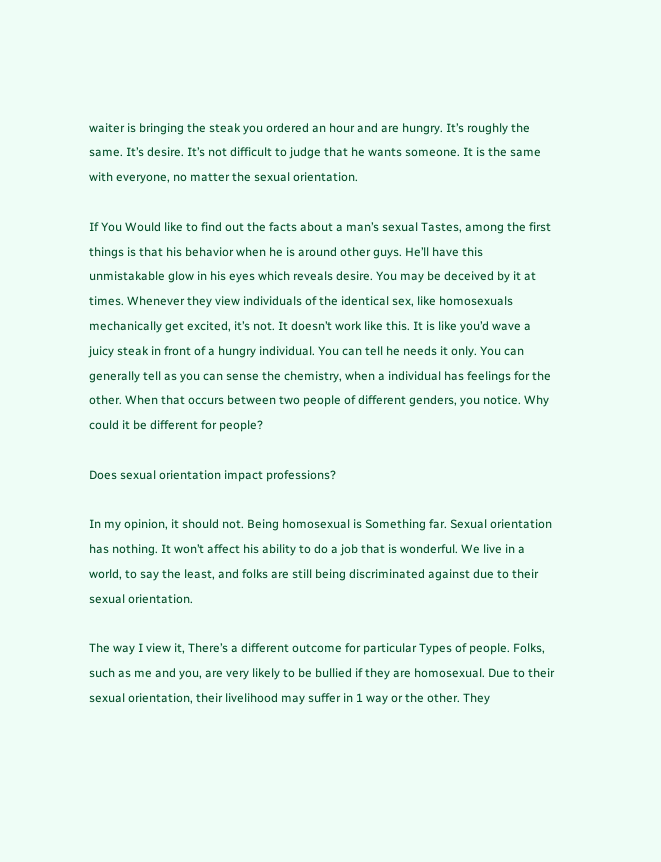waiter is bringing the steak you ordered an hour and are hungry. It’s roughly the same. It’s desire. It’s not difficult to judge that he wants someone. It is the same with everyone, no matter the sexual orientation.

If You Would like to find out the facts about a man’s sexual Tastes, among the first things is that his behavior when he is around other guys. He’ll have this unmistakable glow in his eyes which reveals desire. You may be deceived by it at times. Whenever they view individuals of the identical sex, like homosexuals mechanically get excited, it’s not. It doesn’t work like this. It is like you’d wave a juicy steak in front of a hungry individual. You can tell he needs it only. You can generally tell as you can sense the chemistry, when a individual has feelings for the other. When that occurs between two people of different genders, you notice. Why could it be different for people?

Does sexual orientation impact professions?

In my opinion, it should not. Being homosexual is Something far. Sexual orientation has nothing. It won’t affect his ability to do a job that is wonderful. We live in a world, to say the least, and folks are still being discriminated against due to their sexual orientation.

The way I view it, There’s a different outcome for particular Types of people. Folks, such as me and you, are very likely to be bullied if they are homosexual. Due to their sexual orientation, their livelihood may suffer in 1 way or the other. They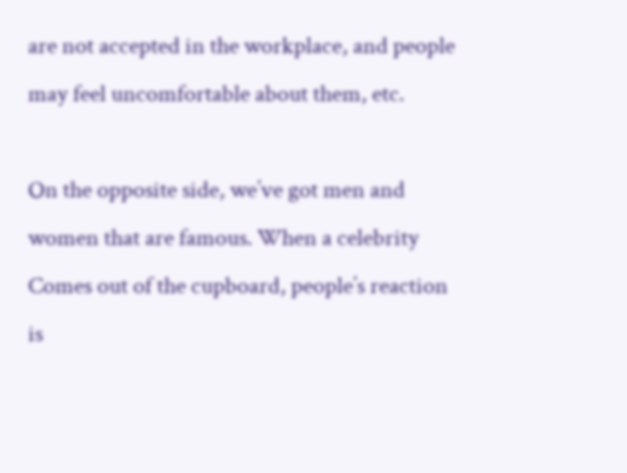are not accepted in the workplace, and people may feel uncomfortable about them, etc.

On the opposite side, we’ve got men and women that are famous. When a celebrity Comes out of the cupboard, people’s reaction is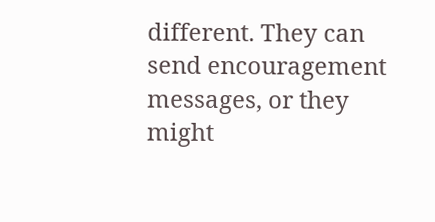different. They can send encouragement messages, or they might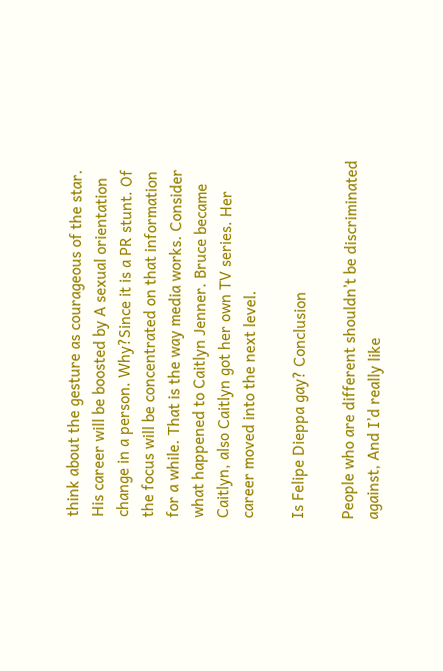think about the gesture as courageous of the star. His career will be boosted by A sexual orientation change in a person. Why?Since it is a PR stunt. Of the focus will be concentrated on that information for a while. That is the way media works. Consider what happened to Caitlyn Jenner. Bruce became Caitlyn, also Caitlyn got her own TV series. Her career moved into the next level.

Is Felipe Dieppa gay? Conclusion

People who are different shouldn’t be discriminated against, And I’d really like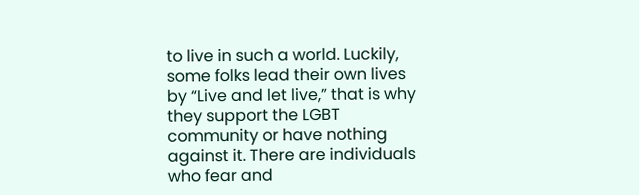to live in such a world. Luckily, some folks lead their own lives by “Live and let live,” that is why they support the LGBT community or have nothing against it. There are individuals who fear and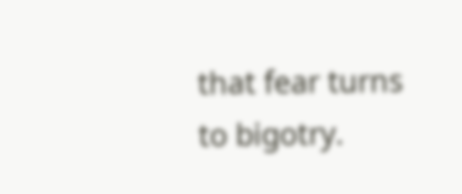that fear turns to bigotry.